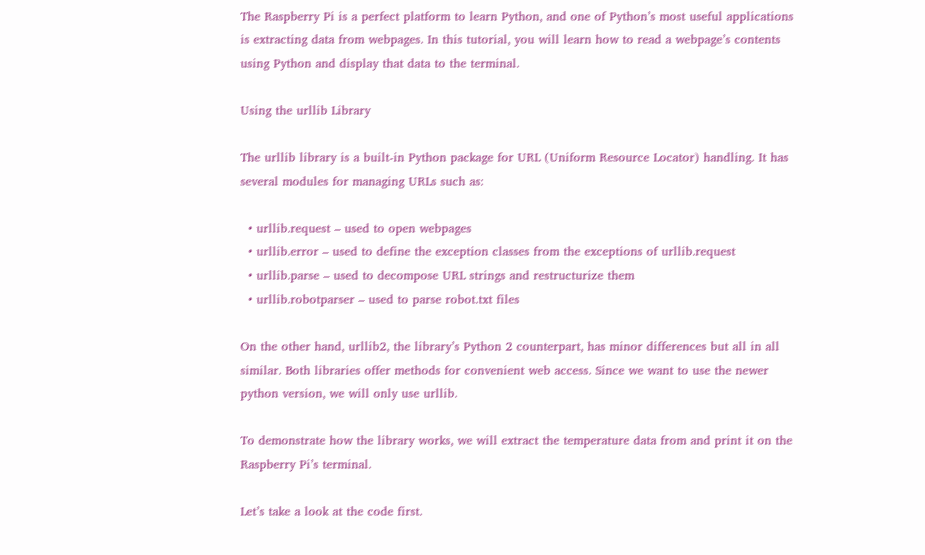The Raspberry Pi is a perfect platform to learn Python, and one of Python’s most useful applications is extracting data from webpages. In this tutorial, you will learn how to read a webpage’s contents using Python and display that data to the terminal.

Using the urllib Library

The urllib library is a built-in Python package for URL (Uniform Resource Locator) handling. It has several modules for managing URLs such as:

  • urllib.request – used to open webpages
  • urllib.error – used to define the exception classes from the exceptions of urllib.request
  • urllib.parse – used to decompose URL strings and restructurize them
  • urllib.robotparser – used to parse robot.txt files

On the other hand, urllib2, the library’s Python 2 counterpart, has minor differences but all in all similar. Both libraries offer methods for convenient web access. Since we want to use the newer python version, we will only use urllib.

To demonstrate how the library works, we will extract the temperature data from and print it on the Raspberry Pi’s terminal.

Let’s take a look at the code first.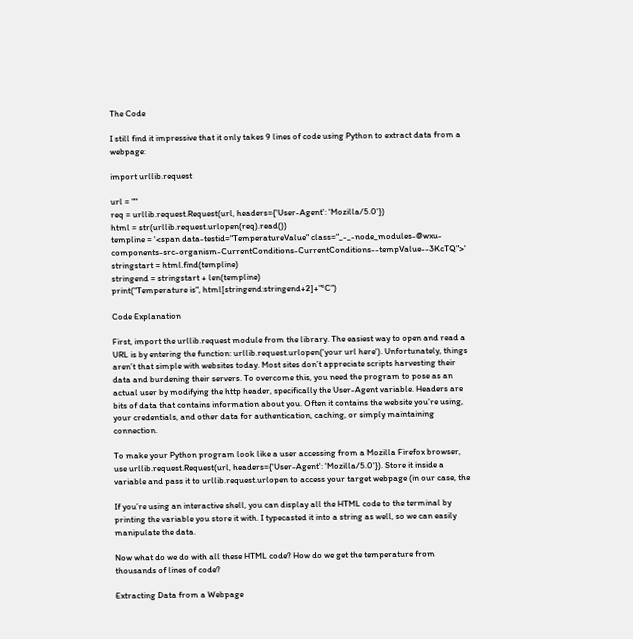The Code

I still find it impressive that it only takes 9 lines of code using Python to extract data from a webpage:

import urllib.request

url = ""
req = urllib.request.Request(url, headers={'User-Agent': 'Mozilla/5.0'})
html = str(urllib.request.urlopen(req).read())
templine = '<span data-testid="TemperatureValue" class="_-_-node_modules-@wxu-components-src-organism-CurrentConditions-CurrentConditions--tempValue--3KcTQ">'
stringstart = html.find(templine)
stringend = stringstart + len(templine)
print("Temperature is", html[stringend:stringend+2]+"°C")

Code Explanation

First, import the urllib.request module from the library. The easiest way to open and read a URL is by entering the function: urllib.request.urlopen('your url here'). Unfortunately, things aren’t that simple with websites today. Most sites don’t appreciate scripts harvesting their data and burdening their servers. To overcome this, you need the program to pose as an actual user by modifying the http header, specifically the User-Agent variable. Headers are bits of data that contains information about you. Often it contains the website you’re using, your credentials, and other data for authentication, caching, or simply maintaining connection.

To make your Python program look like a user accessing from a Mozilla Firefox browser, use urllib.request.Request(url, headers={'User-Agent': 'Mozilla/5.0'}). Store it inside a variable and pass it to urllib.request.urlopen to access your target webpage (in our case, the

If you’re using an interactive shell, you can display all the HTML code to the terminal by printing the variable you store it with. I typecasted it into a string as well, so we can easily manipulate the data.

Now what do we do with all these HTML code? How do we get the temperature from thousands of lines of code?

Extracting Data from a Webpage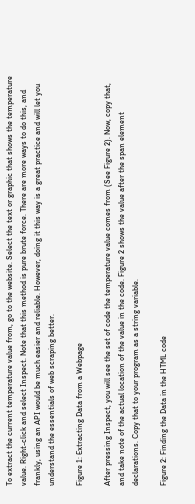To extract the current temperature value from, go to the website. Select the text or graphic that shows the temperature value. Right-click and select Inspect. Note that this method is pure brute force. There are more ways to do this, and frankly, using an API would be much easier and reliable. However, doing it this way is a great practice and will let you understand the essentials of web scraping better.

Figure 1: Extracting Data from a Webpage

After pressing Inspect, you will see the set of code the temperature value comes from (See Figure 2). Now, copy that, and take note of the actual location of the value in the code. Figure 2 shows the value after the span element declarations. Copy that to your program as a string variable.

Figure 2: Finding the Data in the HTML code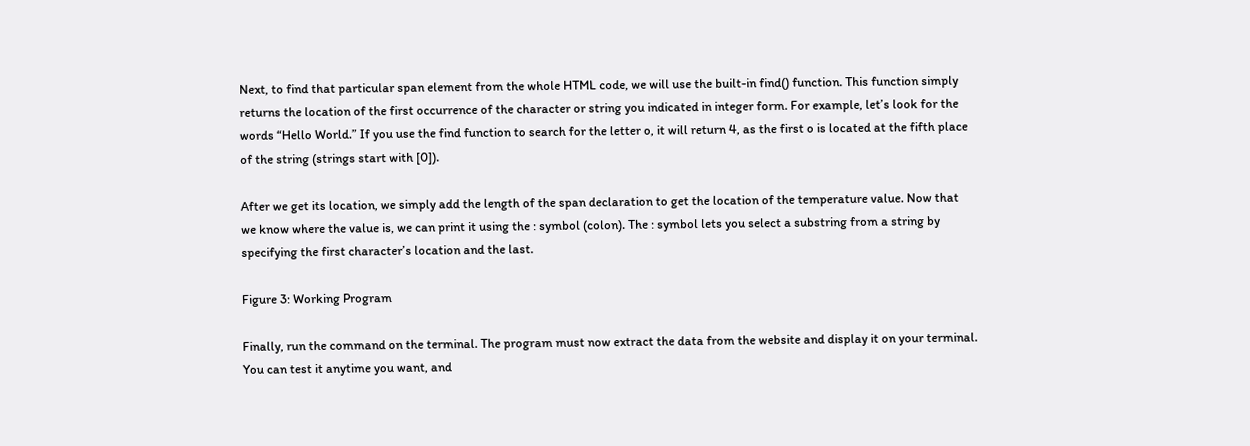Next, to find that particular span element from the whole HTML code, we will use the built-in find() function. This function simply returns the location of the first occurrence of the character or string you indicated in integer form. For example, let’s look for the words “Hello World.” If you use the find function to search for the letter o, it will return 4, as the first o is located at the fifth place of the string (strings start with [0]).

After we get its location, we simply add the length of the span declaration to get the location of the temperature value. Now that we know where the value is, we can print it using the : symbol (colon). The : symbol lets you select a substring from a string by specifying the first character’s location and the last.

Figure 3: Working Program

Finally, run the command on the terminal. The program must now extract the data from the website and display it on your terminal. You can test it anytime you want, and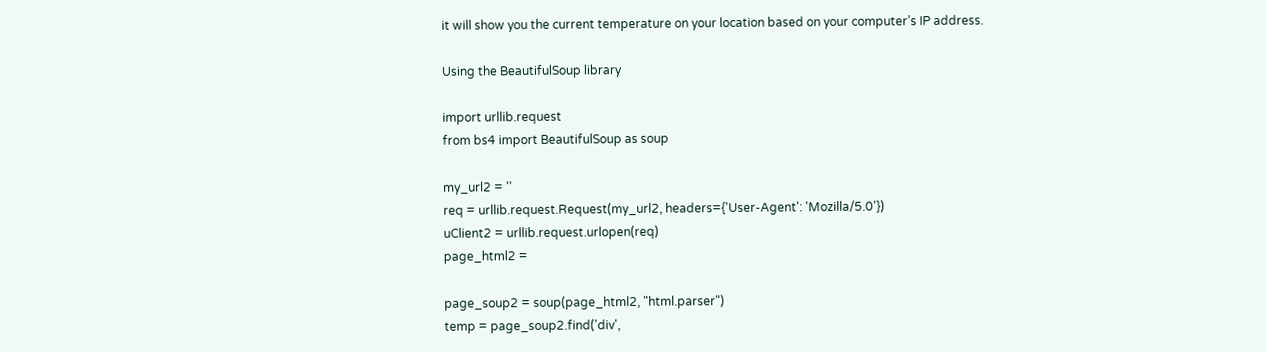it will show you the current temperature on your location based on your computer’s IP address.

Using the BeautifulSoup library

import urllib.request
from bs4 import BeautifulSoup as soup

my_url2 = ''
req = urllib.request.Request(my_url2, headers={'User-Agent': 'Mozilla/5.0'})
uClient2 = urllib.request.urlopen(req)
page_html2 =

page_soup2 = soup(page_html2, "html.parser")
temp = page_soup2.find('div',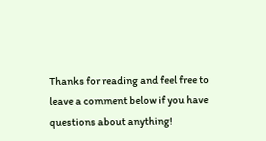Thanks for reading and feel free to leave a comment below if you have questions about anything!